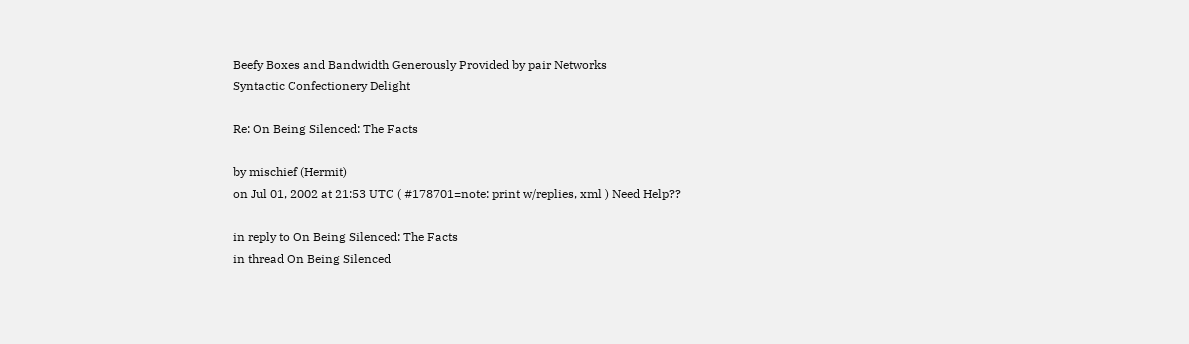Beefy Boxes and Bandwidth Generously Provided by pair Networks
Syntactic Confectionery Delight

Re: On Being Silenced: The Facts

by mischief (Hermit)
on Jul 01, 2002 at 21:53 UTC ( #178701=note: print w/replies, xml ) Need Help??

in reply to On Being Silenced: The Facts
in thread On Being Silenced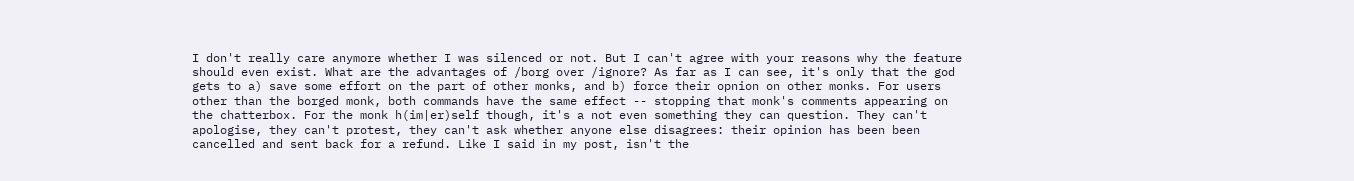I don't really care anymore whether I was silenced or not. But I can't agree with your reasons why the feature should even exist. What are the advantages of /borg over /ignore? As far as I can see, it's only that the god gets to a) save some effort on the part of other monks, and b) force their opnion on other monks. For users other than the borged monk, both commands have the same effect -- stopping that monk's comments appearing on the chatterbox. For the monk h(im|er)self though, it's a not even something they can question. They can't apologise, they can't protest, they can't ask whether anyone else disagrees: their opinion has been been cancelled and sent back for a refund. Like I said in my post, isn't the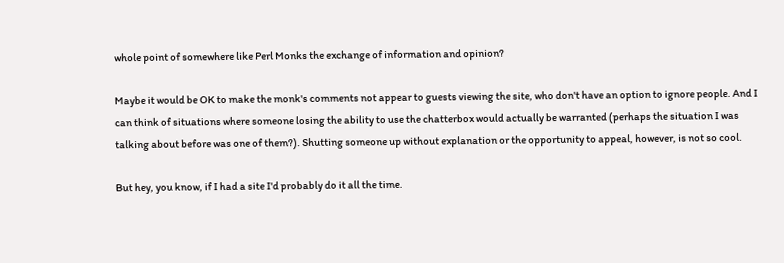whole point of somewhere like Perl Monks the exchange of information and opinion?

Maybe it would be OK to make the monk's comments not appear to guests viewing the site, who don't have an option to ignore people. And I can think of situations where someone losing the ability to use the chatterbox would actually be warranted (perhaps the situation I was talking about before was one of them?). Shutting someone up without explanation or the opportunity to appeal, however, is not so cool.

But hey, you know, if I had a site I'd probably do it all the time.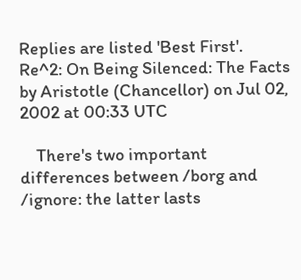Replies are listed 'Best First'.
Re^2: On Being Silenced: The Facts
by Aristotle (Chancellor) on Jul 02, 2002 at 00:33 UTC

    There's two important differences between /borg and /ignore: the latter lasts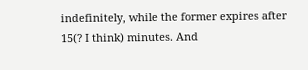indefinitely, while the former expires after 15(? I think) minutes. And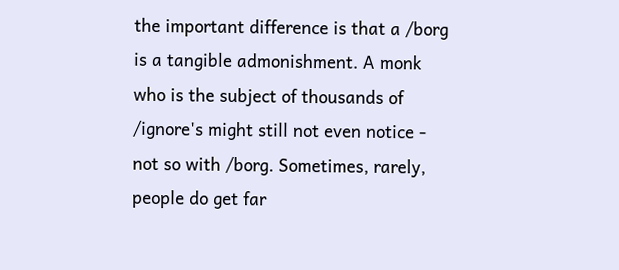the important difference is that a /borg is a tangible admonishment. A monk who is the subject of thousands of /ignore's might still not even notice - not so with /borg. Sometimes, rarely, people do get far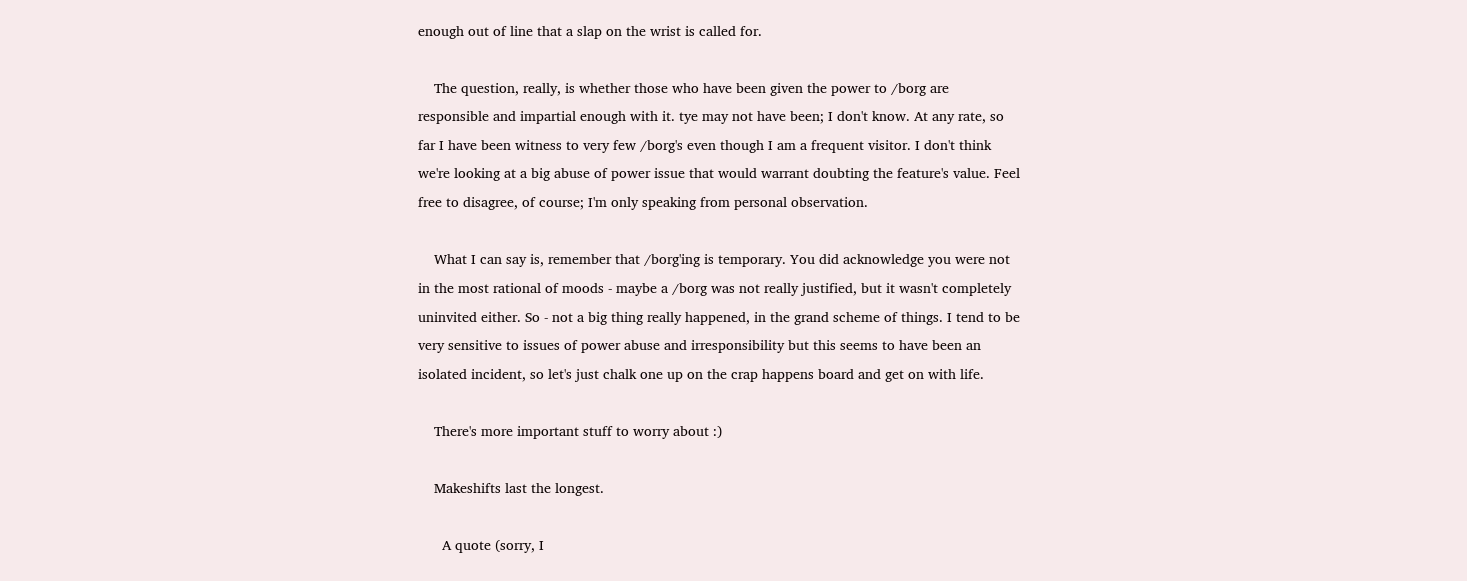enough out of line that a slap on the wrist is called for.

    The question, really, is whether those who have been given the power to /borg are responsible and impartial enough with it. tye may not have been; I don't know. At any rate, so far I have been witness to very few /borg's even though I am a frequent visitor. I don't think we're looking at a big abuse of power issue that would warrant doubting the feature's value. Feel free to disagree, of course; I'm only speaking from personal observation.

    What I can say is, remember that /borg'ing is temporary. You did acknowledge you were not in the most rational of moods - maybe a /borg was not really justified, but it wasn't completely uninvited either. So - not a big thing really happened, in the grand scheme of things. I tend to be very sensitive to issues of power abuse and irresponsibility but this seems to have been an isolated incident, so let's just chalk one up on the crap happens board and get on with life.

    There's more important stuff to worry about :)

    Makeshifts last the longest.

      A quote (sorry, I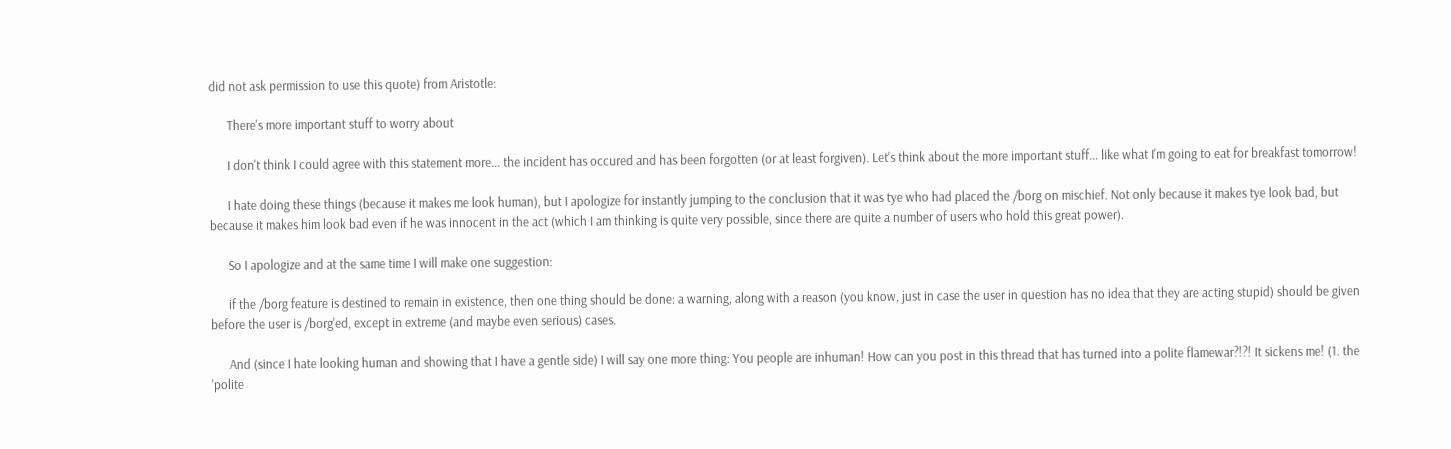did not ask permission to use this quote) from Aristotle:

      There's more important stuff to worry about

      I don't think I could agree with this statement more... the incident has occured and has been forgotten (or at least forgiven). Let's think about the more important stuff... like what I'm going to eat for breakfast tomorrow!

      I hate doing these things (because it makes me look human), but I apologize for instantly jumping to the conclusion that it was tye who had placed the /borg on mischief. Not only because it makes tye look bad, but because it makes him look bad even if he was innocent in the act (which I am thinking is quite very possible, since there are quite a number of users who hold this great power).

      So I apologize and at the same time I will make one suggestion:

      if the /borg feature is destined to remain in existence, then one thing should be done: a warning, along with a reason (you know, just in case the user in question has no idea that they are acting stupid) should be given before the user is /borg'ed, except in extreme (and maybe even serious) cases.

      And (since I hate looking human and showing that I have a gentle side) I will say one more thing: You people are inhuman! How can you post in this thread that has turned into a polite flamewar?!?! It sickens me! (1. the 'polite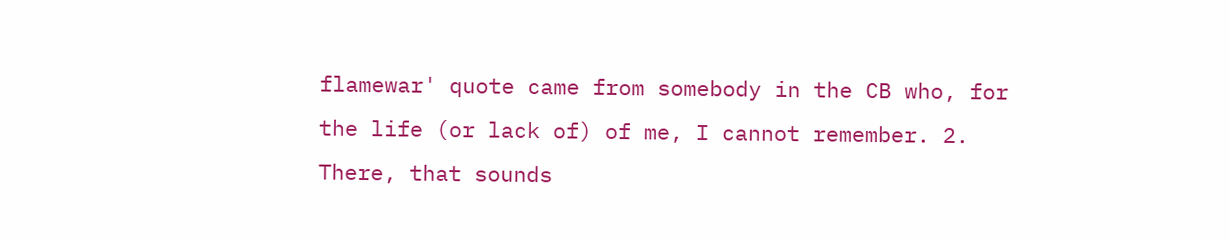flamewar' quote came from somebody in the CB who, for the life (or lack of) of me, I cannot remember. 2. There, that sounds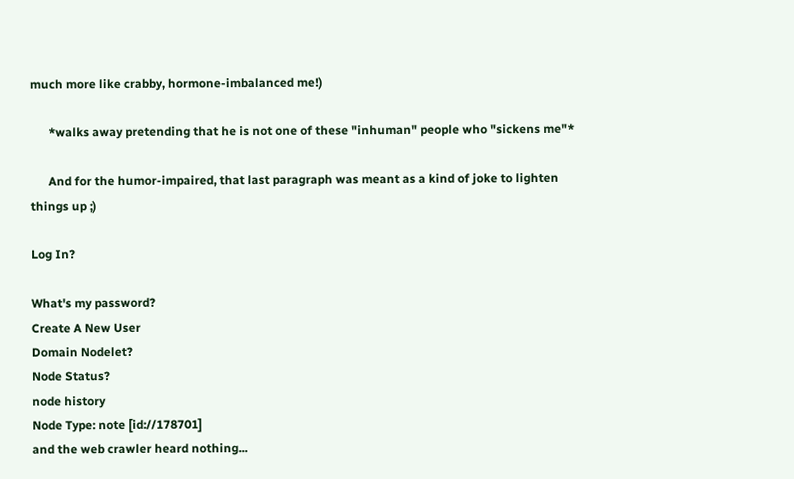much more like crabby, hormone-imbalanced me!)

      *walks away pretending that he is not one of these "inhuman" people who "sickens me"*

      And for the humor-impaired, that last paragraph was meant as a kind of joke to lighten things up ;)

Log In?

What's my password?
Create A New User
Domain Nodelet?
Node Status?
node history
Node Type: note [id://178701]
and the web crawler heard nothing...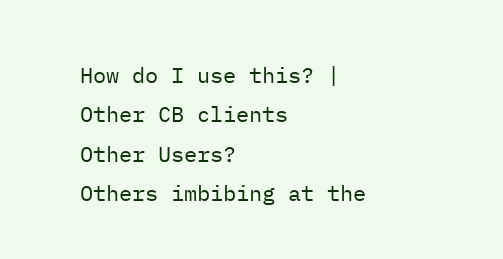How do I use this? | Other CB clients
Other Users?
Others imbibing at the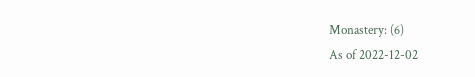Monastery: (6)
As of 2022-12-02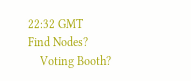22:32 GMT
Find Nodes?
    Voting Booth?